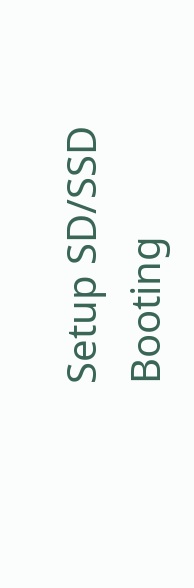Setup SD/SSD Booting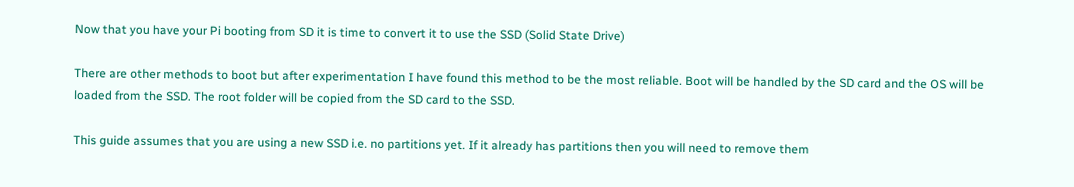Now that you have your Pi booting from SD it is time to convert it to use the SSD (Solid State Drive)

There are other methods to boot but after experimentation I have found this method to be the most reliable. Boot will be handled by the SD card and the OS will be loaded from the SSD. The root folder will be copied from the SD card to the SSD.

This guide assumes that you are using a new SSD i.e. no partitions yet. If it already has partitions then you will need to remove them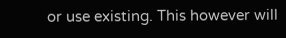or use existing. This however will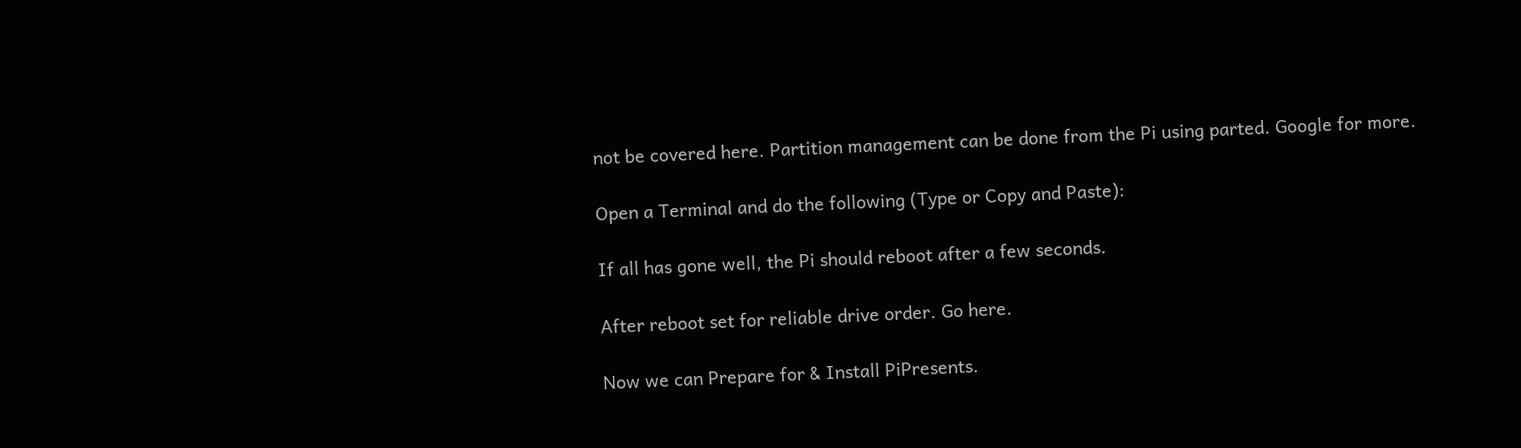not be covered here. Partition management can be done from the Pi using parted. Google for more.

Open a Terminal and do the following (Type or Copy and Paste):

If all has gone well, the Pi should reboot after a few seconds.

After reboot set for reliable drive order. Go here.

Now we can Prepare for & Install PiPresents.